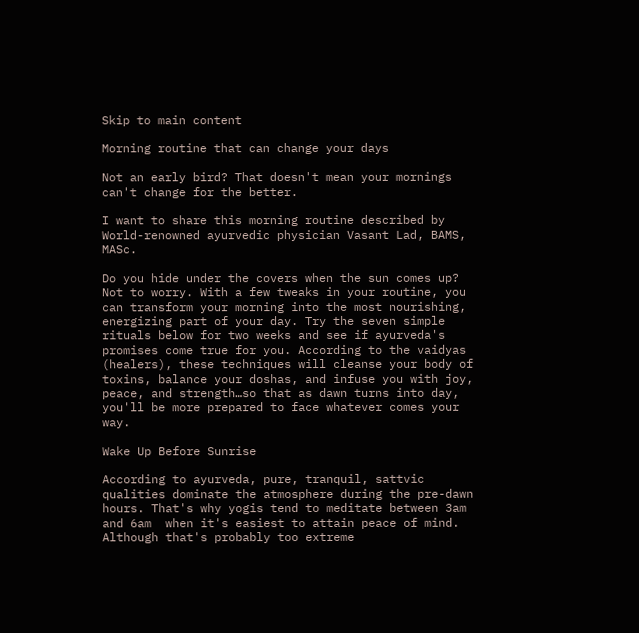Skip to main content

Morning routine that can change your days

Not an early bird? That doesn't mean your mornings can't change for the better.

I want to share this morning routine described by World-renowned ayurvedic physician Vasant Lad, BAMS, MASc.

Do you hide under the covers when the sun comes up? Not to worry. With a few tweaks in your routine, you can transform your morning into the most nourishing, energizing part of your day. Try the seven simple rituals below for two weeks and see if ayurveda's promises come true for you. According to the vaidyas (healers), these techniques will cleanse your body of toxins, balance your doshas, and infuse you with joy, peace, and strength…so that as dawn turns into day, you'll be more prepared to face whatever comes your way.

Wake Up Before Sunrise

According to ayurveda, pure, tranquil, sattvic qualities dominate the atmosphere during the pre-dawn hours. That's why yogis tend to meditate between 3am and 6am  when it's easiest to attain peace of mind. Although that's probably too extreme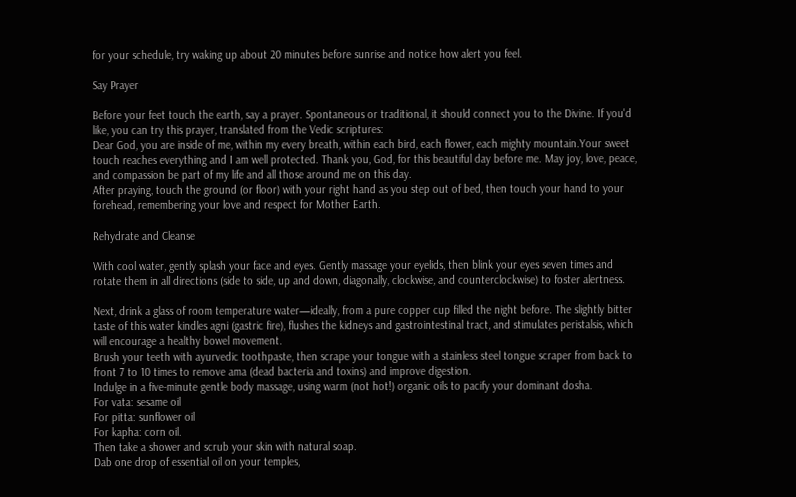for your schedule, try waking up about 20 minutes before sunrise and notice how alert you feel.

Say Prayer

Before your feet touch the earth, say a prayer. Spontaneous or traditional, it should connect you to the Divine. If you'd like, you can try this prayer, translated from the Vedic scriptures:
Dear God, you are inside of me, within my every breath, within each bird, each flower, each mighty mountain.Your sweet touch reaches everything and I am well protected. Thank you, God, for this beautiful day before me. May joy, love, peace, and compassion be part of my life and all those around me on this day.
After praying, touch the ground (or floor) with your right hand as you step out of bed, then touch your hand to your forehead, remembering your love and respect for Mother Earth.

Rehydrate and Cleanse

With cool water, gently splash your face and eyes. Gently massage your eyelids, then blink your eyes seven times and rotate them in all directions (side to side, up and down, diagonally, clockwise, and counterclockwise) to foster alertness.

Next, drink a glass of room temperature water—ideally, from a pure copper cup filled the night before. The slightly bitter taste of this water kindles agni (gastric fire), flushes the kidneys and gastrointestinal tract, and stimulates peristalsis, which will encourage a healthy bowel movement.
Brush your teeth with ayurvedic toothpaste, then scrape your tongue with a stainless steel tongue scraper from back to front 7 to 10 times to remove ama (dead bacteria and toxins) and improve digestion.
Indulge in a five-minute gentle body massage, using warm (not hot!) organic oils to pacify your dominant dosha.
For vata: sesame oil
For pitta: sunflower oil
For kapha: corn oil.
Then take a shower and scrub your skin with natural soap.
Dab one drop of essential oil on your temples,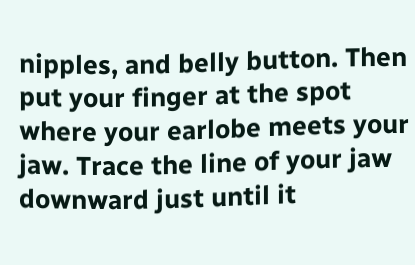nipples, and belly button. Then put your finger at the spot where your earlobe meets your jaw. Trace the line of your jaw downward just until it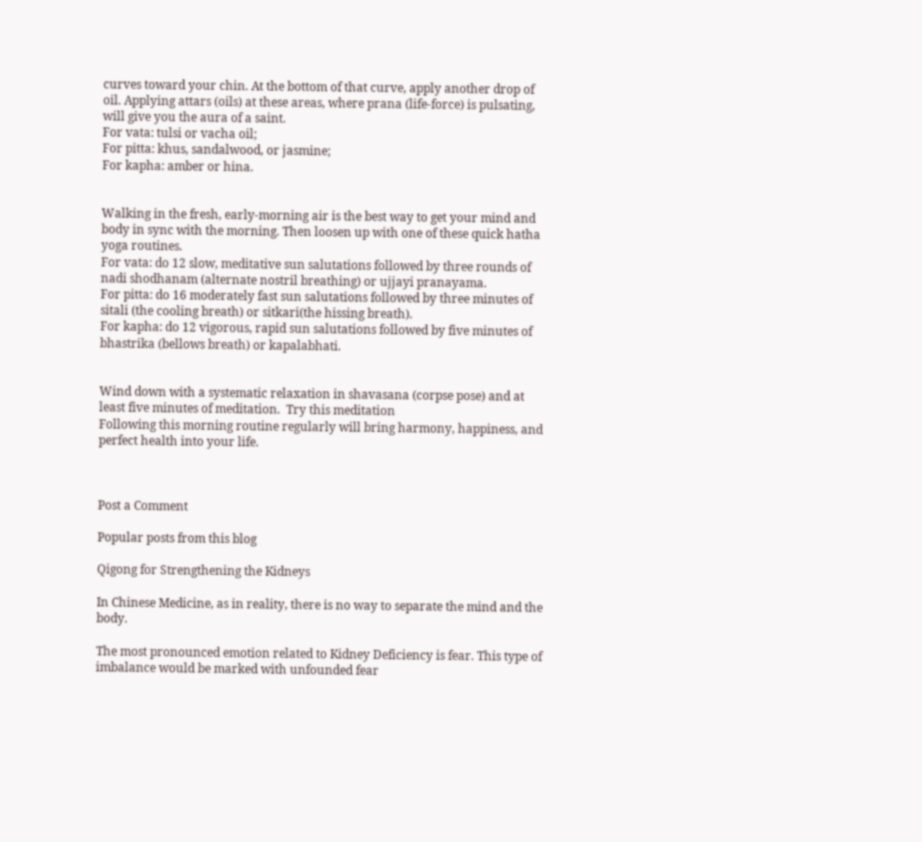curves toward your chin. At the bottom of that curve, apply another drop of oil. Applying attars (oils) at these areas, where prana (life-force) is pulsating, will give you the aura of a saint.
For vata: tulsi or vacha oil;
For pitta: khus, sandalwood, or jasmine;
For kapha: amber or hina.


Walking in the fresh, early-morning air is the best way to get your mind and body in sync with the morning. Then loosen up with one of these quick hatha yoga routines.
For vata: do 12 slow, meditative sun salutations followed by three rounds of nadi shodhanam (alternate nostril breathing) or ujjayi pranayama.
For pitta: do 16 moderately fast sun salutations followed by three minutes of sitali (the cooling breath) or sitkari(the hissing breath).
For kapha: do 12 vigorous, rapid sun salutations followed by five minutes of bhastrika (bellows breath) or kapalabhati.


Wind down with a systematic relaxation in shavasana (corpse pose) and at least five minutes of meditation.  Try this meditation
Following this morning routine regularly will bring harmony, happiness, and perfect health into your life.



Post a Comment

Popular posts from this blog

Qigong for Strengthening the Kidneys

In Chinese Medicine, as in reality, there is no way to separate the mind and the body.

The most pronounced emotion related to Kidney Deficiency is fear. This type of imbalance would be marked with unfounded fear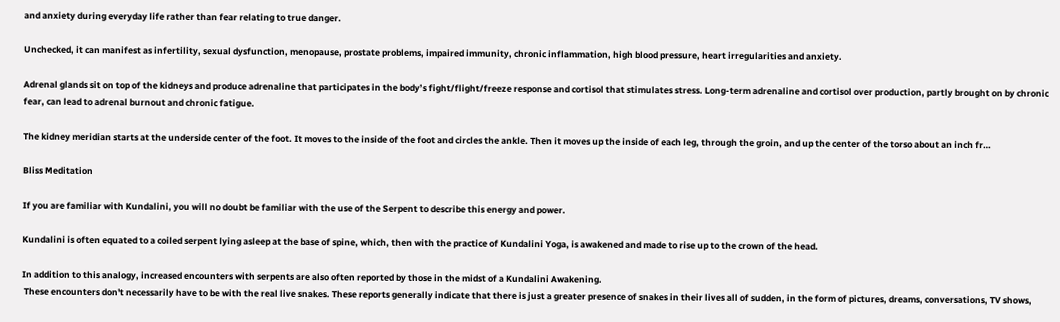and anxiety during everyday life rather than fear relating to true danger.

Unchecked, it can manifest as infertility, sexual dysfunction, menopause, prostate problems, impaired immunity, chronic inflammation, high blood pressure, heart irregularities and anxiety.

Adrenal glands sit on top of the kidneys and produce adrenaline that participates in the body’s fight/flight/freeze response and cortisol that stimulates stress. Long-term adrenaline and cortisol over production, partly brought on by chronic fear, can lead to adrenal burnout and chronic fatigue.

The kidney meridian starts at the underside center of the foot. It moves to the inside of the foot and circles the ankle. Then it moves up the inside of each leg, through the groin, and up the center of the torso about an inch fr…

Bliss Meditation

If you are familiar with Kundalini, you will no doubt be familiar with the use of the Serpent to describe this energy and power.

Kundalini is often equated to a coiled serpent lying asleep at the base of spine, which, then with the practice of Kundalini Yoga, is awakened and made to rise up to the crown of the head.

In addition to this analogy, increased encounters with serpents are also often reported by those in the midst of a Kundalini Awakening.
 These encounters don't necessarily have to be with the real live snakes. These reports generally indicate that there is just a greater presence of snakes in their lives all of sudden, in the form of pictures, dreams, conversations, TV shows,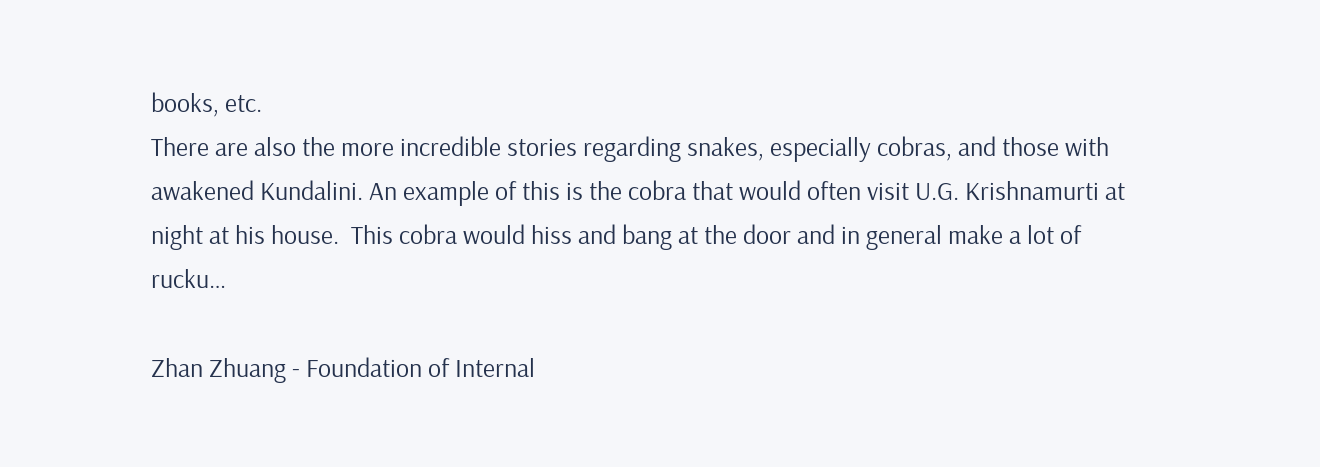books, etc.
There are also the more incredible stories regarding snakes, especially cobras, and those with awakened Kundalini. An example of this is the cobra that would often visit U.G. Krishnamurti at night at his house.  This cobra would hiss and bang at the door and in general make a lot of rucku…

Zhan Zhuang - Foundation of Internal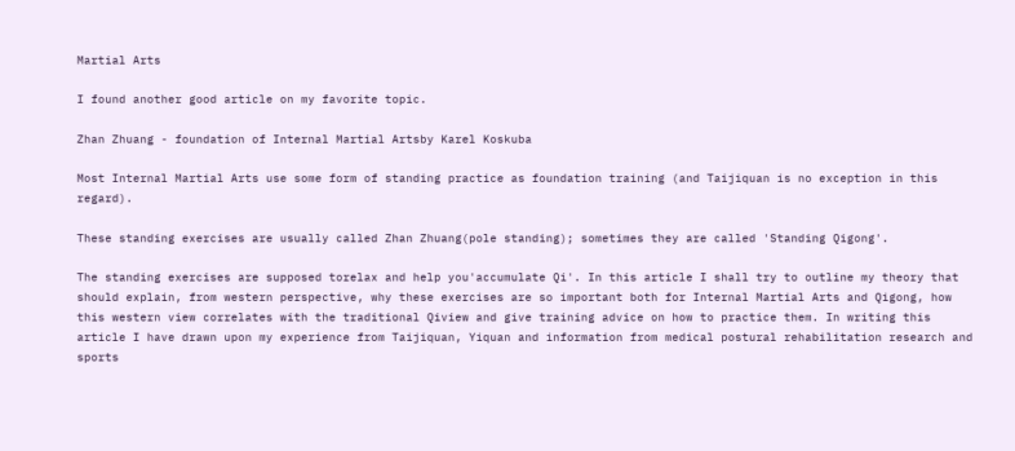Martial Arts

I found another good article on my favorite topic.

Zhan Zhuang - foundation of Internal Martial Artsby Karel Koskuba

Most Internal Martial Arts use some form of standing practice as foundation training (and Taijiquan is no exception in this regard).

These standing exercises are usually called Zhan Zhuang(pole standing); sometimes they are called 'Standing Qigong'.

The standing exercises are supposed torelax and help you'accumulate Qi'. In this article I shall try to outline my theory that should explain, from western perspective, why these exercises are so important both for Internal Martial Arts and Qigong, how this western view correlates with the traditional Qiview and give training advice on how to practice them. In writing this article I have drawn upon my experience from Taijiquan, Yiquan and information from medical postural rehabilitation research and sports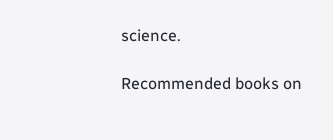science.

Recommended books on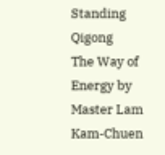Standing Qigong
The Way of Energy by Master Lam Kam-Chuen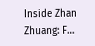Inside Zhan Zhuang: F…